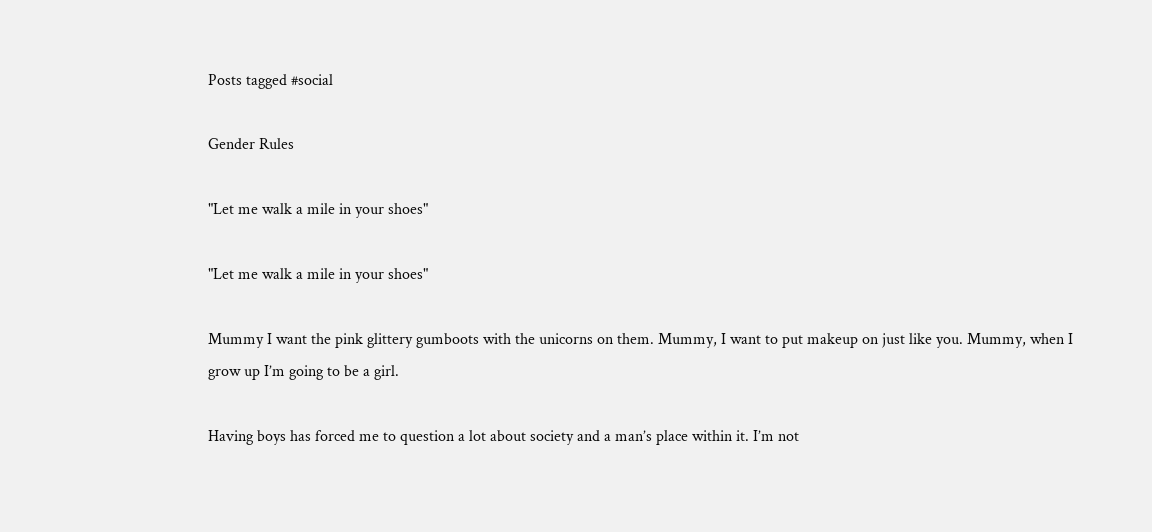Posts tagged #social

Gender Rules

"Let me walk a mile in your shoes"

"Let me walk a mile in your shoes"

Mummy I want the pink glittery gumboots with the unicorns on them. Mummy, I want to put makeup on just like you. Mummy, when I grow up I’m going to be a girl.

Having boys has forced me to question a lot about society and a man’s place within it. I’m not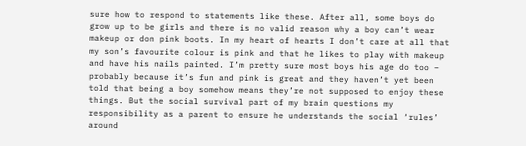sure how to respond to statements like these. After all, some boys do grow up to be girls and there is no valid reason why a boy can’t wear makeup or don pink boots. In my heart of hearts I don’t care at all that my son’s favourite colour is pink and that he likes to play with makeup and have his nails painted. I’m pretty sure most boys his age do too – probably because it’s fun and pink is great and they haven’t yet been told that being a boy somehow means they’re not supposed to enjoy these things. But the social survival part of my brain questions my responsibility as a parent to ensure he understands the social ‘rules’ around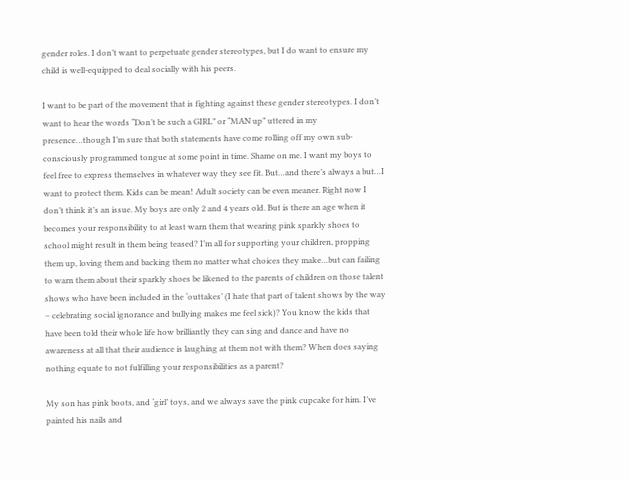gender roles. I don’t want to perpetuate gender stereotypes, but I do want to ensure my child is well-equipped to deal socially with his peers.

I want to be part of the movement that is fighting against these gender stereotypes. I don’t want to hear the words “Don’t be such a GIRL” or “MAN up” uttered in my presence…though I’m sure that both statements have come rolling off my own sub-consciously programmed tongue at some point in time. Shame on me. I want my boys to feel free to express themselves in whatever way they see fit. But…and there’s always a but…I want to protect them. Kids can be mean! Adult society can be even meaner. Right now I don’t think it’s an issue. My boys are only 2 and 4 years old. But is there an age when it becomes your responsibility to at least warn them that wearing pink sparkly shoes to school might result in them being teased? I’m all for supporting your children, propping them up, loving them and backing them no matter what choices they make…but can failing to warn them about their sparkly shoes be likened to the parents of children on those talent shows who have been included in the ‘outtakes’ (I hate that part of talent shows by the way – celebrating social ignorance and bullying makes me feel sick)? You know the kids that have been told their whole life how brilliantly they can sing and dance and have no awareness at all that their audience is laughing at them not with them? When does saying nothing equate to not fulfilling your responsibilities as a parent?

My son has pink boots, and ‘girl’ toys, and we always save the pink cupcake for him. I’ve painted his nails and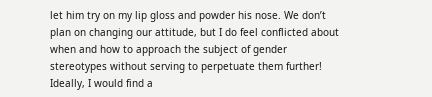let him try on my lip gloss and powder his nose. We don’t plan on changing our attitude, but I do feel conflicted about when and how to approach the subject of gender stereotypes without serving to perpetuate them further! Ideally, I would find a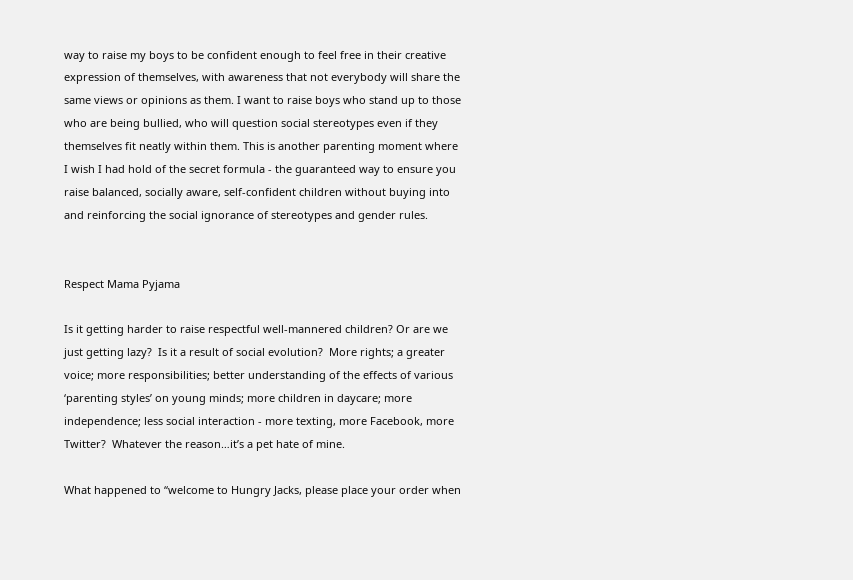way to raise my boys to be confident enough to feel free in their creative expression of themselves, with awareness that not everybody will share the same views or opinions as them. I want to raise boys who stand up to those who are being bullied, who will question social stereotypes even if they themselves fit neatly within them. This is another parenting moment where I wish I had hold of the secret formula - the guaranteed way to ensure you raise balanced, socially aware, self-confident children without buying into and reinforcing the social ignorance of stereotypes and gender rules.


Respect Mama Pyjama

Is it getting harder to raise respectful well-mannered children? Or are we just getting lazy?  Is it a result of social evolution?  More rights; a greater voice; more responsibilities; better understanding of the effects of various ‘parenting styles’ on young minds; more children in daycare; more independence; less social interaction - more texting, more Facebook, more Twitter?  Whatever the reason…it’s a pet hate of mine.

What happened to “welcome to Hungry Jacks, please place your order when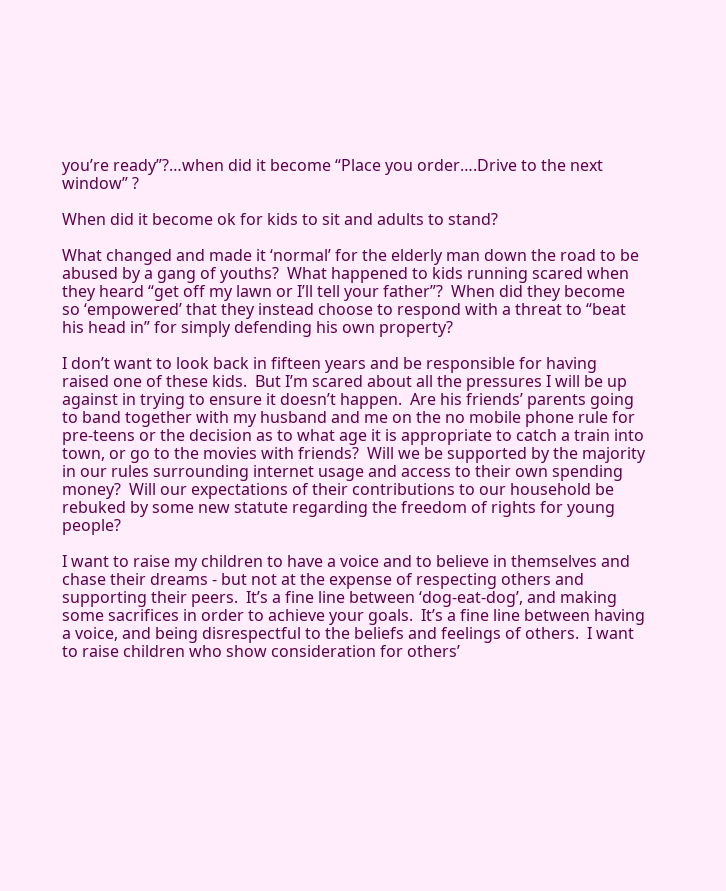you’re ready”?…when did it become “Place you order….Drive to the next window” ?

When did it become ok for kids to sit and adults to stand?

What changed and made it ‘normal’ for the elderly man down the road to be abused by a gang of youths?  What happened to kids running scared when they heard “get off my lawn or I’ll tell your father”?  When did they become so ‘empowered’ that they instead choose to respond with a threat to “beat his head in” for simply defending his own property?

I don’t want to look back in fifteen years and be responsible for having raised one of these kids.  But I’m scared about all the pressures I will be up against in trying to ensure it doesn’t happen.  Are his friends’ parents going to band together with my husband and me on the no mobile phone rule for pre-teens or the decision as to what age it is appropriate to catch a train into town, or go to the movies with friends?  Will we be supported by the majority in our rules surrounding internet usage and access to their own spending money?  Will our expectations of their contributions to our household be rebuked by some new statute regarding the freedom of rights for young people?

I want to raise my children to have a voice and to believe in themselves and chase their dreams - but not at the expense of respecting others and supporting their peers.  It’s a fine line between ‘dog-eat-dog’, and making some sacrifices in order to achieve your goals.  It’s a fine line between having a voice, and being disrespectful to the beliefs and feelings of others.  I want to raise children who show consideration for others’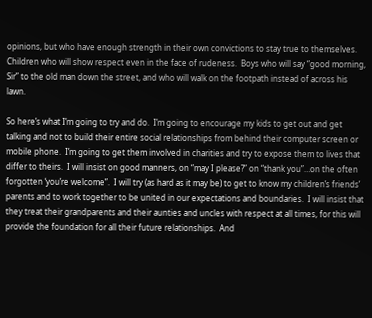opinions, but who have enough strength in their own convictions to stay true to themselves.  Children who will show respect even in the face of rudeness.  Boys who will say “good morning, Sir” to the old man down the street, and who will walk on the footpath instead of across his lawn.

So here’s what I’m going to try and do.  I’m going to encourage my kids to get out and get talking and not to build their entire social relationships from behind their computer screen or mobile phone.  I’m going to get them involved in charities and try to expose them to lives that differ to theirs.  I will insist on good manners, on “may I please?” on “thank you”…on the often forgotten ‘you’re welcome”.  I will try (as hard as it may be) to get to know my children’s friends’ parents and to work together to be united in our expectations and boundaries.  I will insist that they treat their grandparents and their aunties and uncles with respect at all times, for this will provide the foundation for all their future relationships.  And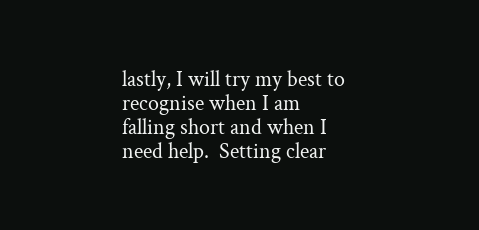lastly, I will try my best to recognise when I am falling short and when I need help.  Setting clear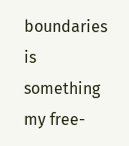boundaries is something my free-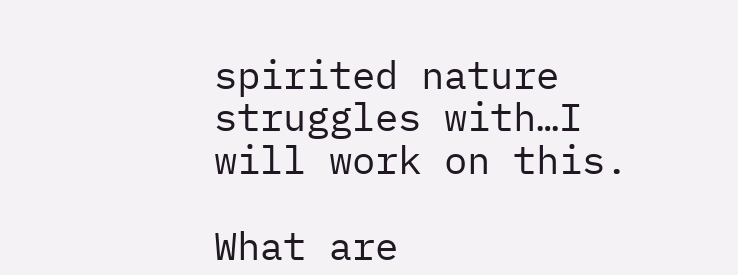spirited nature struggles with…I will work on this.

What are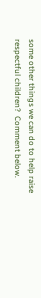some other things we can do to help raise respectful children?  Comment below.